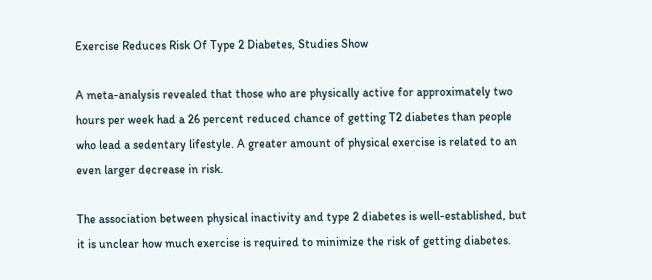Exercise Reduces Risk Of Type 2 Diabetes, Studies Show

A meta-analysis revealed that those who are physically active for approximately two hours per week had a 26 percent reduced chance of getting T2 diabetes than people who lead a sedentary lifestyle. A greater amount of physical exercise is related to an even larger decrease in risk.

The association between physical inactivity and type 2 diabetes is well-established, but it is unclear how much exercise is required to minimize the risk of getting diabetes.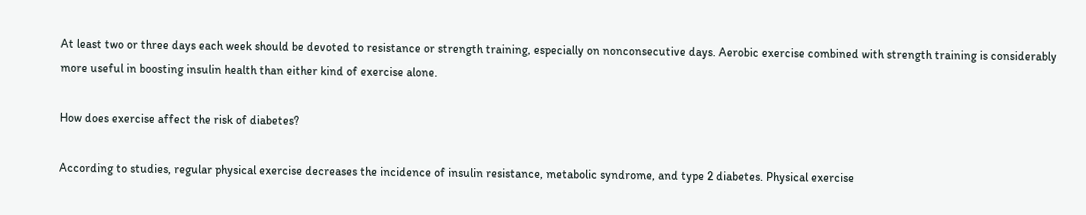At least two or three days each week should be devoted to resistance or strength training, especially on nonconsecutive days. Aerobic exercise combined with strength training is considerably more useful in boosting insulin health than either kind of exercise alone.

How does exercise affect the risk of diabetes?

According to studies, regular physical exercise decreases the incidence of insulin resistance, metabolic syndrome, and type 2 diabetes. Physical exercise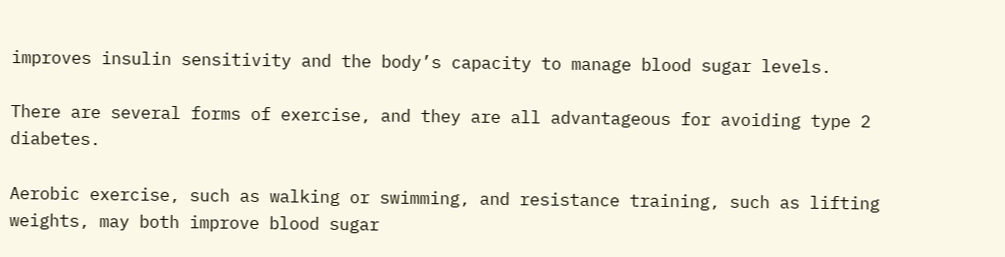improves insulin sensitivity and the body’s capacity to manage blood sugar levels.

There are several forms of exercise, and they are all advantageous for avoiding type 2 diabetes.

Aerobic exercise, such as walking or swimming, and resistance training, such as lifting weights, may both improve blood sugar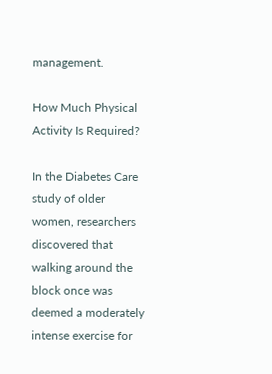management.

How Much Physical Activity Is Required?

In the Diabetes Care study of older women, researchers discovered that walking around the block once was deemed a moderately intense exercise for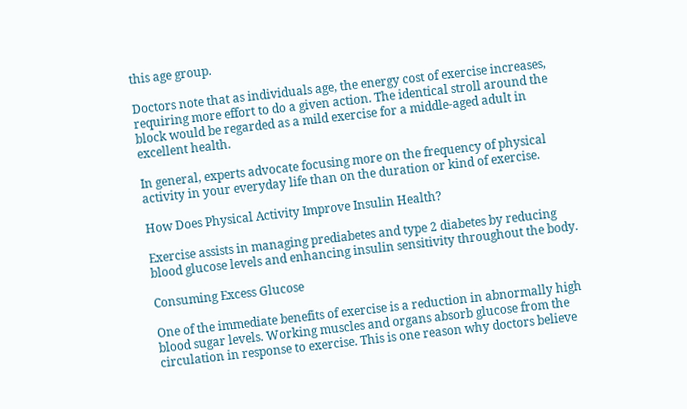this age group.

Doctors note that as individuals age, the energy cost of exercise increases, requiring more effort to do a given action. The identical stroll around the block would be regarded as a mild exercise for a middle-aged adult in excellent health.

In general, experts advocate focusing more on the frequency of physical activity in your everyday life than on the duration or kind of exercise.

How Does Physical Activity Improve Insulin Health?

Exercise assists in managing prediabetes and type 2 diabetes by reducing blood glucose levels and enhancing insulin sensitivity throughout the body.

Consuming Excess Glucose

One of the immediate benefits of exercise is a reduction in abnormally high blood sugar levels. Working muscles and organs absorb glucose from the circulation in response to exercise. This is one reason why doctors believe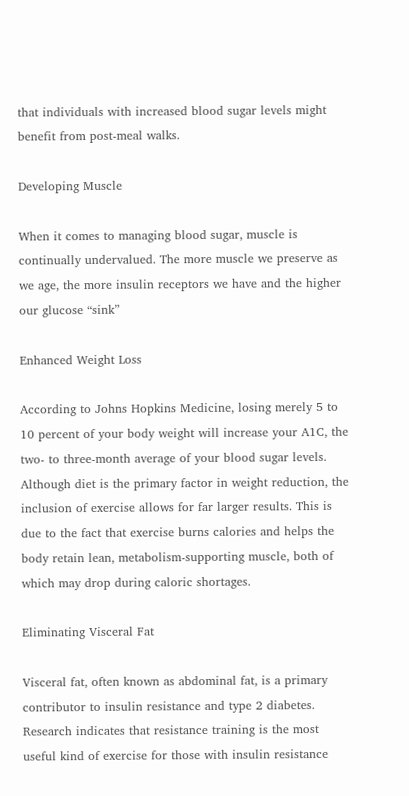that individuals with increased blood sugar levels might benefit from post-meal walks.

Developing Muscle

When it comes to managing blood sugar, muscle is continually undervalued. The more muscle we preserve as we age, the more insulin receptors we have and the higher our glucose “sink”

Enhanced Weight Loss

According to Johns Hopkins Medicine, losing merely 5 to 10 percent of your body weight will increase your A1C, the two- to three-month average of your blood sugar levels. Although diet is the primary factor in weight reduction, the inclusion of exercise allows for far larger results. This is due to the fact that exercise burns calories and helps the body retain lean, metabolism-supporting muscle, both of which may drop during caloric shortages.

Eliminating Visceral Fat

Visceral fat, often known as abdominal fat, is a primary contributor to insulin resistance and type 2 diabetes. Research indicates that resistance training is the most useful kind of exercise for those with insulin resistance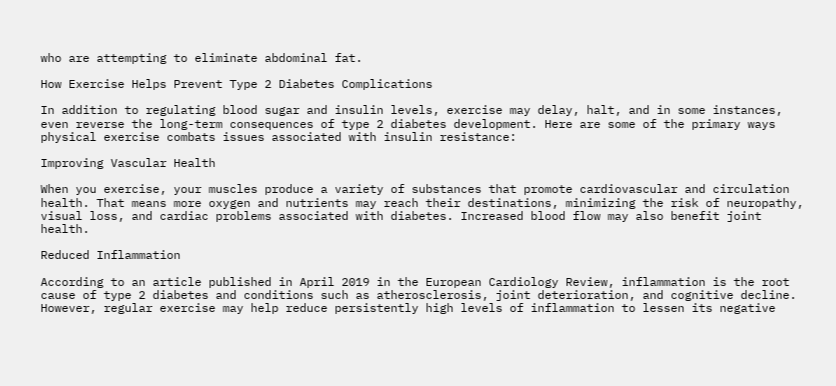who are attempting to eliminate abdominal fat.

How Exercise Helps Prevent Type 2 Diabetes Complications

In addition to regulating blood sugar and insulin levels, exercise may delay, halt, and in some instances, even reverse the long-term consequences of type 2 diabetes development. Here are some of the primary ways physical exercise combats issues associated with insulin resistance:

Improving Vascular Health

When you exercise, your muscles produce a variety of substances that promote cardiovascular and circulation health. That means more oxygen and nutrients may reach their destinations, minimizing the risk of neuropathy, visual loss, and cardiac problems associated with diabetes. Increased blood flow may also benefit joint health.

Reduced Inflammation

According to an article published in April 2019 in the European Cardiology Review, inflammation is the root cause of type 2 diabetes and conditions such as atherosclerosis, joint deterioration, and cognitive decline. However, regular exercise may help reduce persistently high levels of inflammation to lessen its negative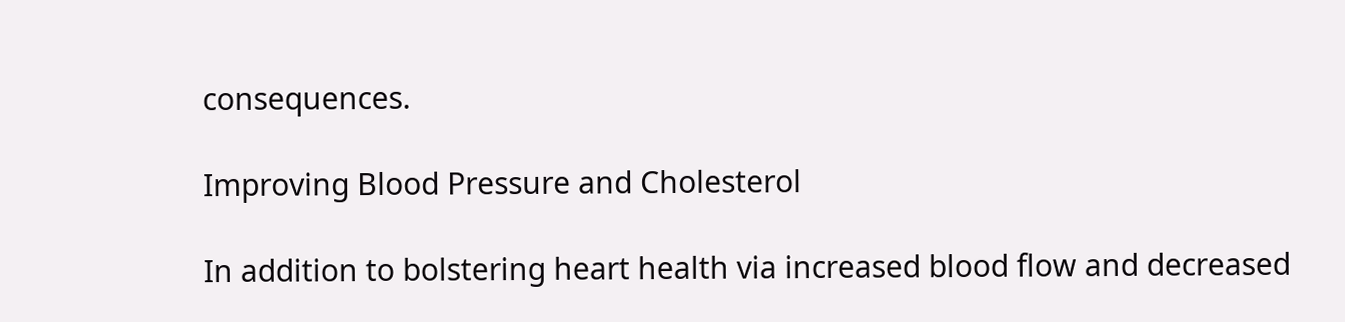consequences.

Improving Blood Pressure and Cholesterol

In addition to bolstering heart health via increased blood flow and decreased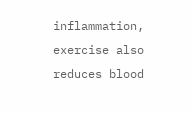inflammation, exercise also reduces blood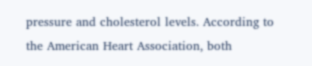pressure and cholesterol levels. According to the American Heart Association, both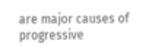are major causes of progressive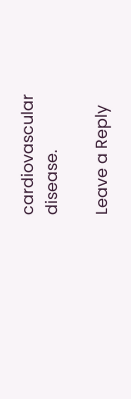cardiovascular disease.

Leave a Reply